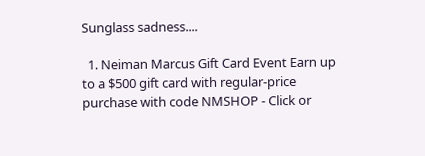Sunglass sadness....

  1. Neiman Marcus Gift Card Event Earn up to a $500 gift card with regular-price purchase with code NMSHOP - Click or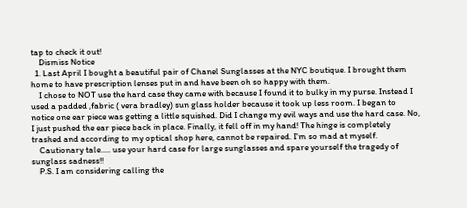tap to check it out!
    Dismiss Notice
  1. Last April I bought a beautiful pair of Chanel Sunglasses at the NYC boutique. I brought them home to have prescription lenses put in and have been oh so happy with them.
    I chose to NOT use the hard case they came with because I found it to bulky in my purse. Instead I used a padded ,fabric ( vera bradley) sun glass holder because it took up less room. I began to notice one ear piece was getting a little squished. Did I change my evil ways and use the hard case. No, I just pushed the ear piece back in place. Finally, it fell off in my hand! The hinge is completely trashed and according to my optical shop here, cannot be repaired. I'm so mad at myself.
    Cautionary tale..... use your hard case for large sunglasses and spare yourself the tragedy of sunglass sadness!!
    P.S. I am considering calling the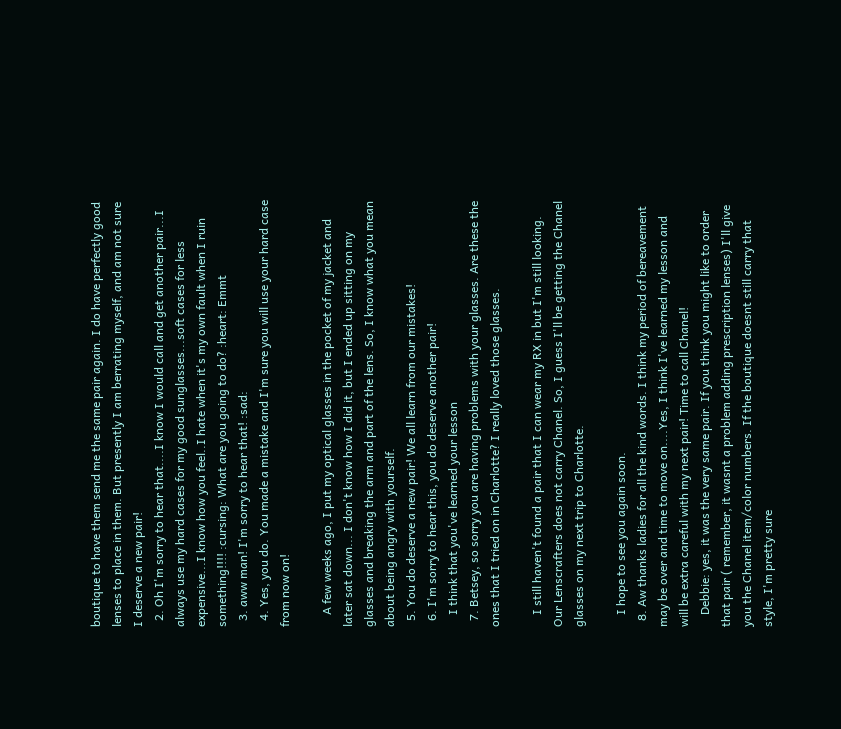boutique to have them send me the same pair again. I do have perfectly good lenses to place in them. But presently I am berrating myself, and am not sure I deserve a new pair!
  2. Oh I'm sorry to hear that....I know I would call and get another pair...I always use my hard cases for my good sunglasses...soft cases for less expensive...I know how you feel..I hate when it's my own fault when I ruin something!!!! :cursing: What are you going to do? :heart: Emmt
  3. aww man! I'm sorry to hear that! :sad:
  4. Yes, you do. You made a mistake and I'm sure you will use your hard case from now on!

    A few weeks ago, I put my optical glasses in the pocket of my jacket and later sat down... I don't know how I did it, but I ended up sitting on my glasses and breaking the arm and part of the lens. So, I know what you mean about being angry with yourself.
  5. You do deserve a new pair! We all learn from our mistakes!
  6. I'm sorry to hear this, you do deserve another pair!
    I think that you've learned your lesson
  7. Betsey, so sorry you are having problems with your glasses. Are these the ones that I tried on in Charlotte? I really loved those glasses.

    I still haven't found a pair that I can wear my RX in but I'm still looking. Our Lenscrafters does not carry Chanel. So, I guess I'll be getting the Chanel glasses on my next trip to Charlotte.

    I hope to see you again soon.
  8. Aw thanks ladies for all the kind words. I think my period of bereavement may be over and time to move on....Yes, I think I've learned my lesson and will be extra careful with my next pair! Time to call Chanel!
    Debbie: yes, it was the very same pair. If you think you might like to order that pair ( remember, it wasnt a problem adding prescription lenses) I'll give you the Chanel item/color numbers. If the boutique doesnt still carry that style, I'm pretty sure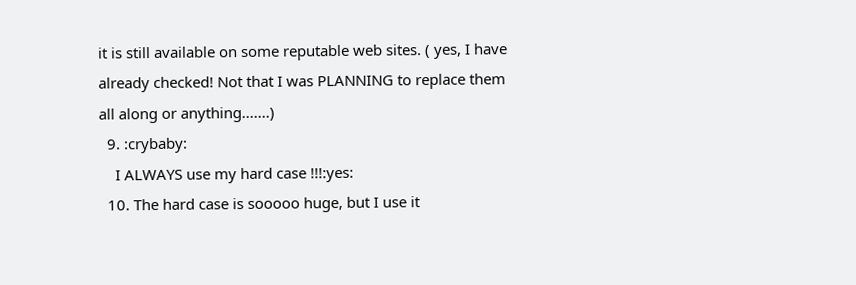it is still available on some reputable web sites. ( yes, I have already checked! Not that I was PLANNING to replace them all along or anything.......)
  9. :crybaby:
    I ALWAYS use my hard case !!!:yes:
  10. The hard case is sooooo huge, but I use it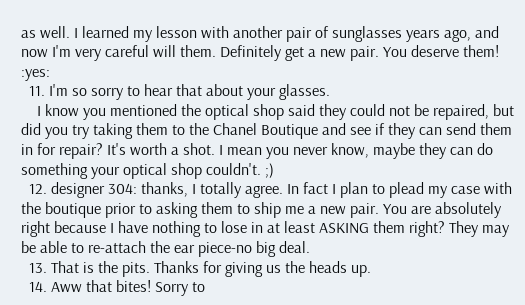as well. I learned my lesson with another pair of sunglasses years ago, and now I'm very careful will them. Definitely get a new pair. You deserve them! :yes:
  11. I'm so sorry to hear that about your glasses.
    I know you mentioned the optical shop said they could not be repaired, but did you try taking them to the Chanel Boutique and see if they can send them in for repair? It's worth a shot. I mean you never know, maybe they can do something your optical shop couldn't. ;)
  12. designer 304: thanks, I totally agree. In fact I plan to plead my case with the boutique prior to asking them to ship me a new pair. You are absolutely right because I have nothing to lose in at least ASKING them right? They may be able to re-attach the ear piece-no big deal.
  13. That is the pits. Thanks for giving us the heads up.
  14. Aww that bites! Sorry to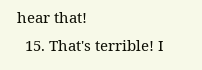hear that!
  15. That's terrible! I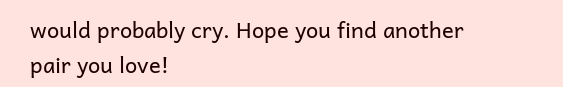would probably cry. Hope you find another pair you love!